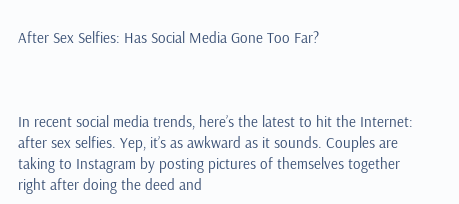After Sex Selfies: Has Social Media Gone Too Far?



In recent social media trends, here’s the latest to hit the Internet: after sex selfies. Yep, it’s as awkward as it sounds. Couples are taking to Instagram by posting pictures of themselves together right after doing the deed and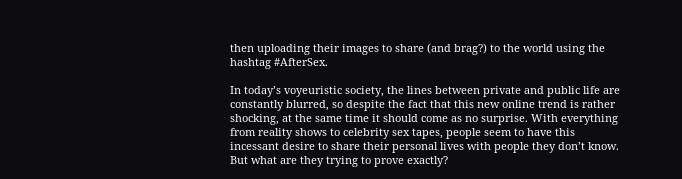then uploading their images to share (and brag?) to the world using the hashtag #AfterSex.

In today’s voyeuristic society, the lines between private and public life are constantly blurred, so despite the fact that this new online trend is rather shocking, at the same time it should come as no surprise. With everything from reality shows to celebrity sex tapes, people seem to have this incessant desire to share their personal lives with people they don’t know. But what are they trying to prove exactly?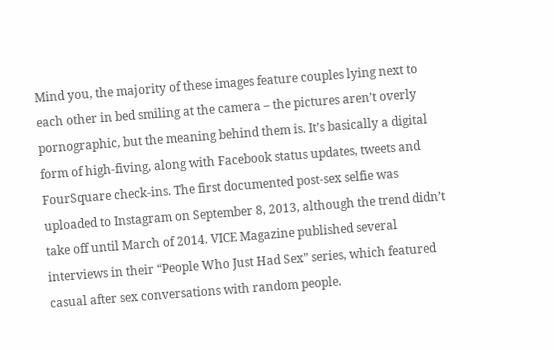Mind you, the majority of these images feature couples lying next to each other in bed smiling at the camera – the pictures aren’t overly pornographic, but the meaning behind them is. It’s basically a digital form of high-fiving, along with Facebook status updates, tweets and FourSquare check-ins. The first documented post-sex selfie was uploaded to Instagram on September 8, 2013, although the trend didn’t take off until March of 2014. VICE Magazine published several interviews in their “People Who Just Had Sex” series, which featured casual after sex conversations with random people.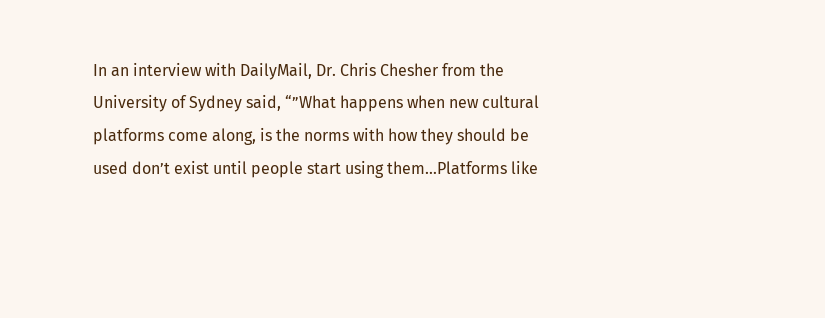In an interview with DailyMail, Dr. Chris Chesher from the University of Sydney said, “”What happens when new cultural platforms come along, is the norms with how they should be used don’t exist until people start using them…Platforms like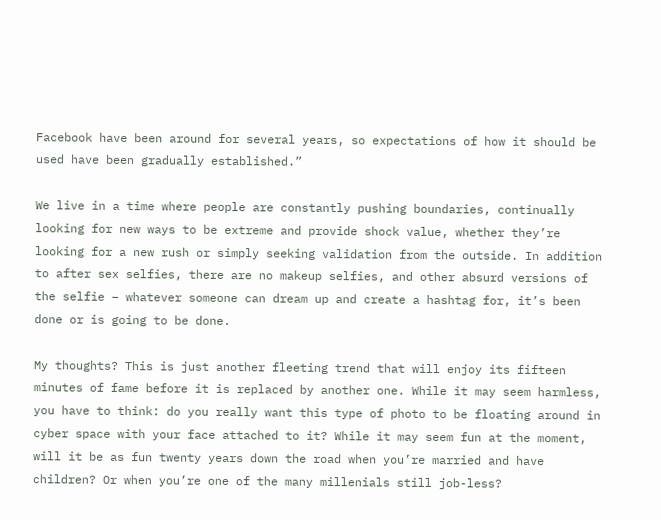Facebook have been around for several years, so expectations of how it should be used have been gradually established.”

We live in a time where people are constantly pushing boundaries, continually looking for new ways to be extreme and provide shock value, whether they’re looking for a new rush or simply seeking validation from the outside. In addition to after sex selfies, there are no makeup selfies, and other absurd versions of the selfie – whatever someone can dream up and create a hashtag for, it’s been done or is going to be done.

My thoughts? This is just another fleeting trend that will enjoy its fifteen minutes of fame before it is replaced by another one. While it may seem harmless, you have to think: do you really want this type of photo to be floating around in cyber space with your face attached to it? While it may seem fun at the moment, will it be as fun twenty years down the road when you’re married and have children? Or when you’re one of the many millenials still job-less?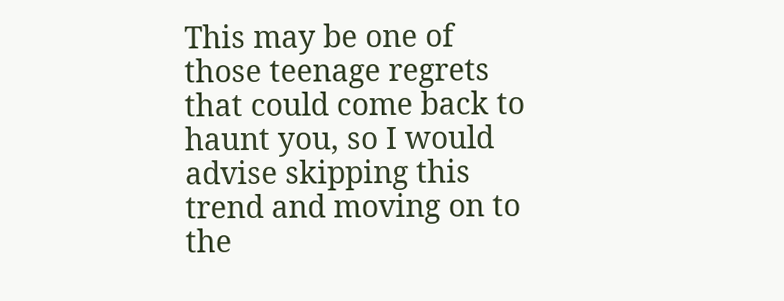This may be one of those teenage regrets that could come back to haunt you, so I would advise skipping this trend and moving on to the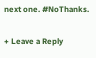next one. #NoThanks.

+ Leave a Reply